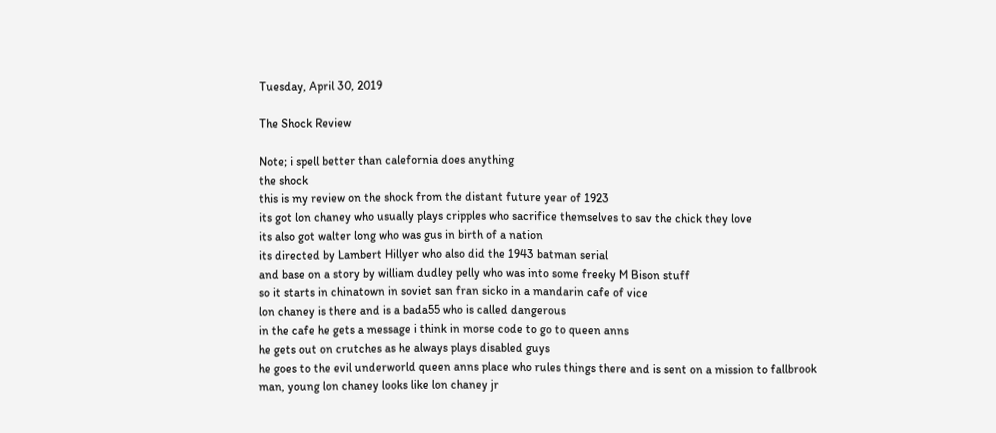Tuesday, April 30, 2019

The Shock Review

Note; i spell better than calefornia does anything
the shock
this is my review on the shock from the distant future year of 1923
its got lon chaney who usually plays cripples who sacrifice themselves to sav the chick they love
its also got walter long who was gus in birth of a nation
its directed by Lambert Hillyer who also did the 1943 batman serial
and base on a story by william dudley pelly who was into some freeky M Bison stuff
so it starts in chinatown in soviet san fran sicko in a mandarin cafe of vice
lon chaney is there and is a bada55 who is called dangerous
in the cafe he gets a message i think in morse code to go to queen anns
he gets out on crutches as he always plays disabled guys
he goes to the evil underworld queen anns place who rules things there and is sent on a mission to fallbrook
man, young lon chaney looks like lon chaney jr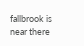fallbrook is near there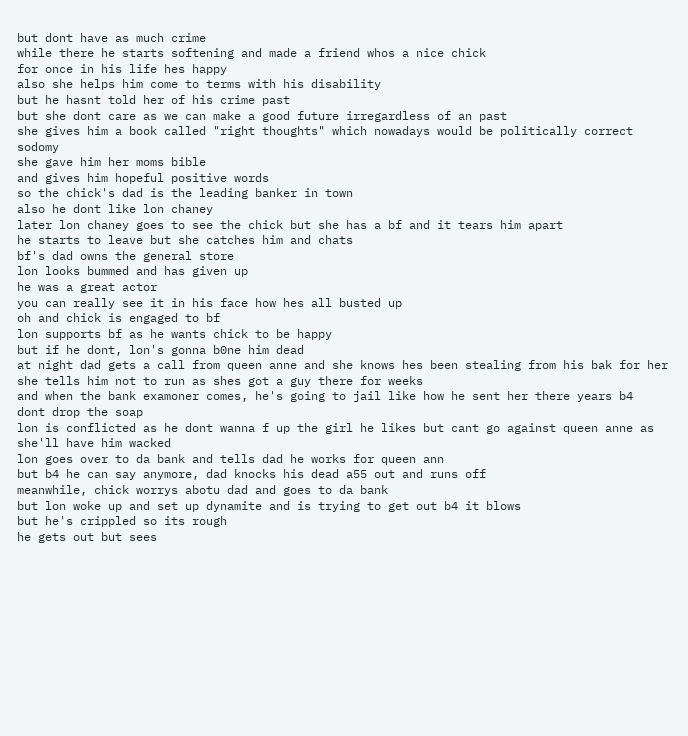but dont have as much crime
while there he starts softening and made a friend whos a nice chick
for once in his life hes happy
also she helps him come to terms with his disability
but he hasnt told her of his crime past
but she dont care as we can make a good future irregardless of an past
she gives him a book called "right thoughts" which nowadays would be politically correct sodomy
she gave him her moms bible
and gives him hopeful positive words
so the chick's dad is the leading banker in town
also he dont like lon chaney
later lon chaney goes to see the chick but she has a bf and it tears him apart
he starts to leave but she catches him and chats
bf's dad owns the general store
lon looks bummed and has given up
he was a great actor
you can really see it in his face how hes all busted up
oh and chick is engaged to bf
lon supports bf as he wants chick to be happy
but if he dont, lon's gonna b0ne him dead
at night dad gets a call from queen anne and she knows hes been stealing from his bak for her
she tells him not to run as shes got a guy there for weeks
and when the bank examoner comes, he's going to jail like how he sent her there years b4
dont drop the soap
lon is conflicted as he dont wanna f up the girl he likes but cant go against queen anne as she'll have him wacked
lon goes over to da bank and tells dad he works for queen ann
but b4 he can say anymore, dad knocks his dead a55 out and runs off
meanwhile, chick worrys abotu dad and goes to da bank
but lon woke up and set up dynamite and is trying to get out b4 it blows
but he's crippled so its rough
he gets out but sees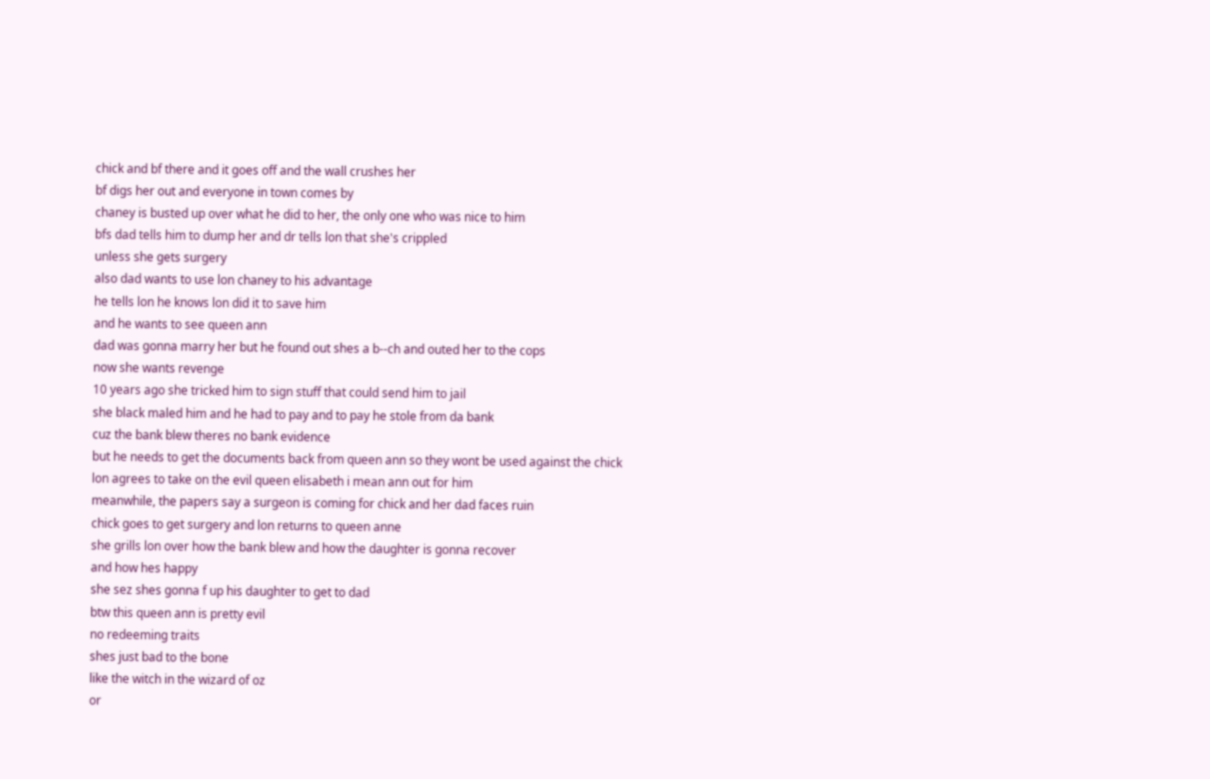chick and bf there and it goes off and the wall crushes her
bf digs her out and everyone in town comes by
chaney is busted up over what he did to her, the only one who was nice to him
bfs dad tells him to dump her and dr tells lon that she's crippled
unless she gets surgery
also dad wants to use lon chaney to his advantage
he tells lon he knows lon did it to save him
and he wants to see queen ann
dad was gonna marry her but he found out shes a b--ch and outed her to the cops
now she wants revenge
10 years ago she tricked him to sign stuff that could send him to jail
she black maled him and he had to pay and to pay he stole from da bank
cuz the bank blew theres no bank evidence
but he needs to get the documents back from queen ann so they wont be used against the chick
lon agrees to take on the evil queen elisabeth i mean ann out for him
meanwhile, the papers say a surgeon is coming for chick and her dad faces ruin
chick goes to get surgery and lon returns to queen anne
she grills lon over how the bank blew and how the daughter is gonna recover
and how hes happy
she sez shes gonna f up his daughter to get to dad
btw this queen ann is pretty evil
no redeeming traits
shes just bad to the bone
like the witch in the wizard of oz
or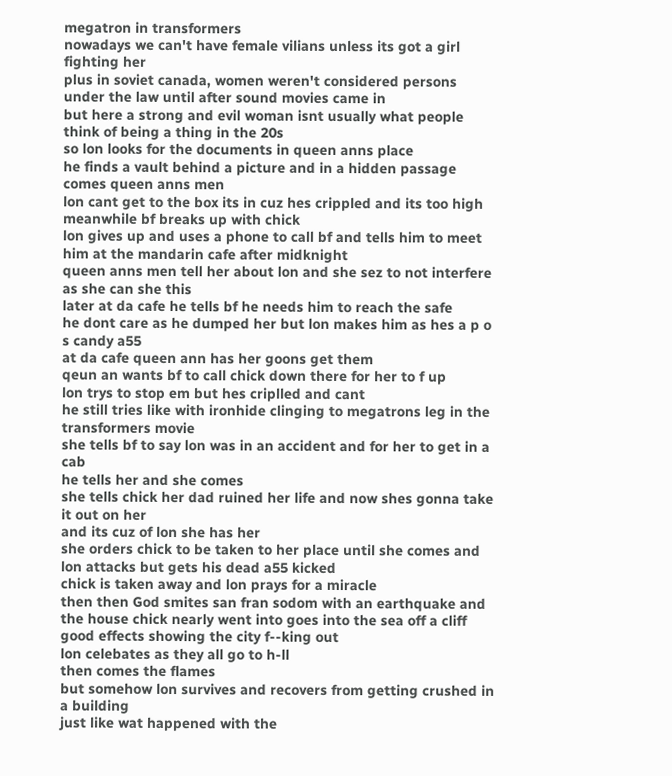megatron in transformers
nowadays we can't have female vilians unless its got a girl fighting her
plus in soviet canada, women weren't considered persons under the law until after sound movies came in
but here a strong and evil woman isnt usually what people think of being a thing in the 20s
so lon looks for the documents in queen anns place
he finds a vault behind a picture and in a hidden passage comes queen anns men
lon cant get to the box its in cuz hes crippled and its too high
meanwhile bf breaks up with chick
lon gives up and uses a phone to call bf and tells him to meet him at the mandarin cafe after midknight
queen anns men tell her about lon and she sez to not interfere as she can she this
later at da cafe he tells bf he needs him to reach the safe
he dont care as he dumped her but lon makes him as hes a p o s candy a55
at da cafe queen ann has her goons get them
qeun an wants bf to call chick down there for her to f up
lon trys to stop em but hes criplled and cant
he still tries like with ironhide clinging to megatrons leg in the transformers movie
she tells bf to say lon was in an accident and for her to get in a cab
he tells her and she comes
she tells chick her dad ruined her life and now shes gonna take it out on her
and its cuz of lon she has her
she orders chick to be taken to her place until she comes and lon attacks but gets his dead a55 kicked
chick is taken away and lon prays for a miracle
then then God smites san fran sodom with an earthquake and the house chick nearly went into goes into the sea off a cliff
good effects showing the city f--king out
lon celebates as they all go to h-ll
then comes the flames
but somehow lon survives and recovers from getting crushed in a building
just like wat happened with the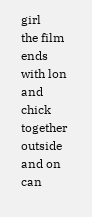girl
the film ends with lon and chick together outside and on can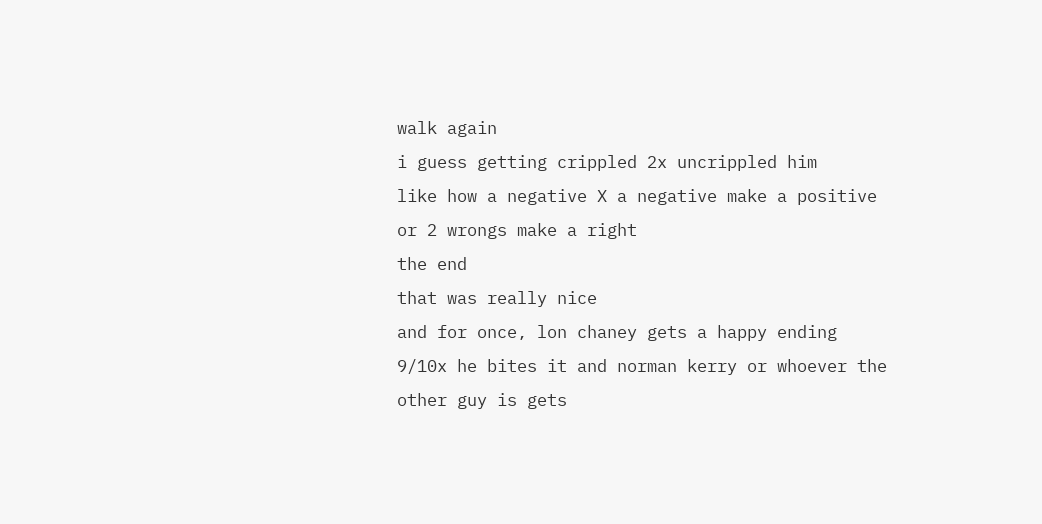walk again
i guess getting crippled 2x uncrippled him
like how a negative X a negative make a positive
or 2 wrongs make a right
the end
that was really nice
and for once, lon chaney gets a happy ending
9/10x he bites it and norman kerry or whoever the other guy is gets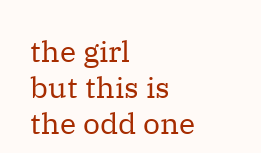the girl
but this is the odd one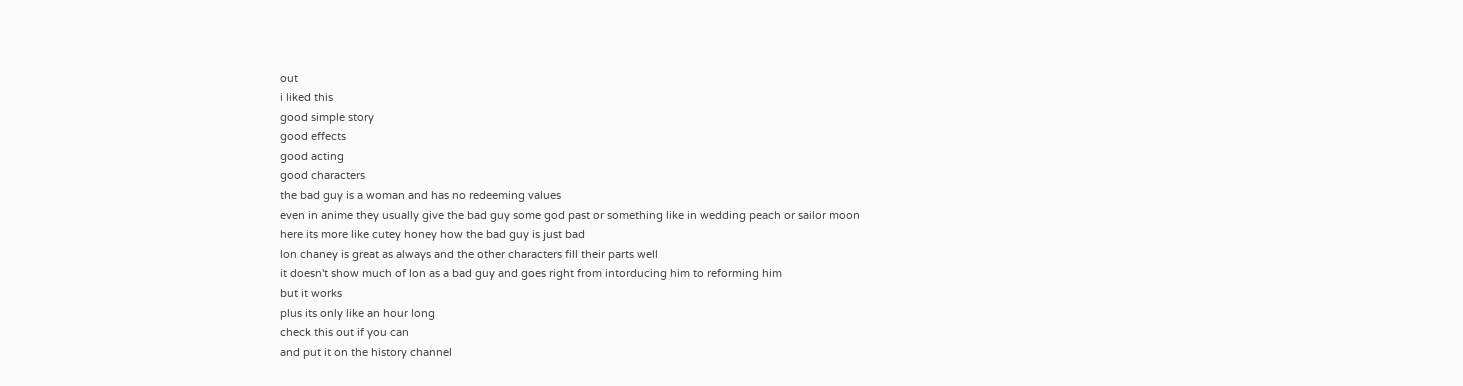out
i liked this
good simple story
good effects
good acting
good characters
the bad guy is a woman and has no redeeming values
even in anime they usually give the bad guy some god past or something like in wedding peach or sailor moon
here its more like cutey honey how the bad guy is just bad
lon chaney is great as always and the other characters fill their parts well
it doesn't show much of lon as a bad guy and goes right from intorducing him to reforming him
but it works
plus its only like an hour long
check this out if you can
and put it on the history channel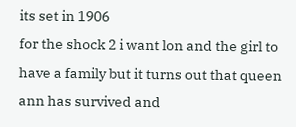its set in 1906
for the shock 2 i want lon and the girl to have a family but it turns out that queen ann has survived and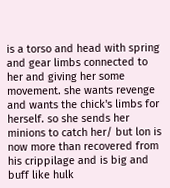is a torso and head with spring and gear limbs connected to her and giving her some movement. she wants revenge and wants the chick's limbs for herself. so she sends her minions to catch her/ but lon is now more than recovered from his crippilage and is big and buff like hulk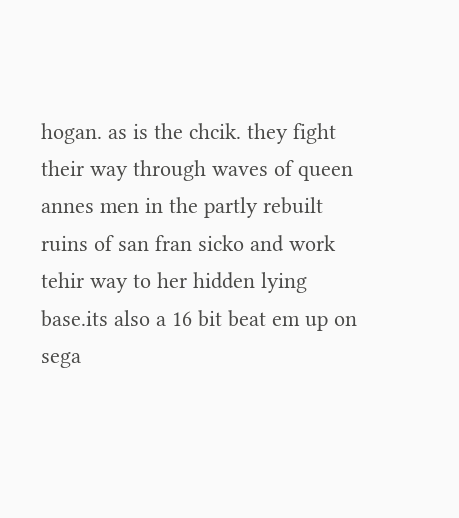hogan. as is the chcik. they fight their way through waves of queen annes men in the partly rebuilt ruins of san fran sicko and work tehir way to her hidden lying base.its also a 16 bit beat em up on sega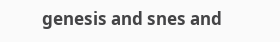genesis and snes and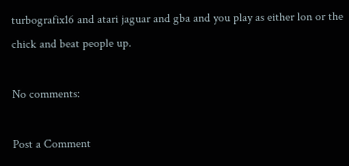turbografix16 and atari jaguar and gba and you play as either lon or the chick and beat people up.

No comments:

Post a Comment